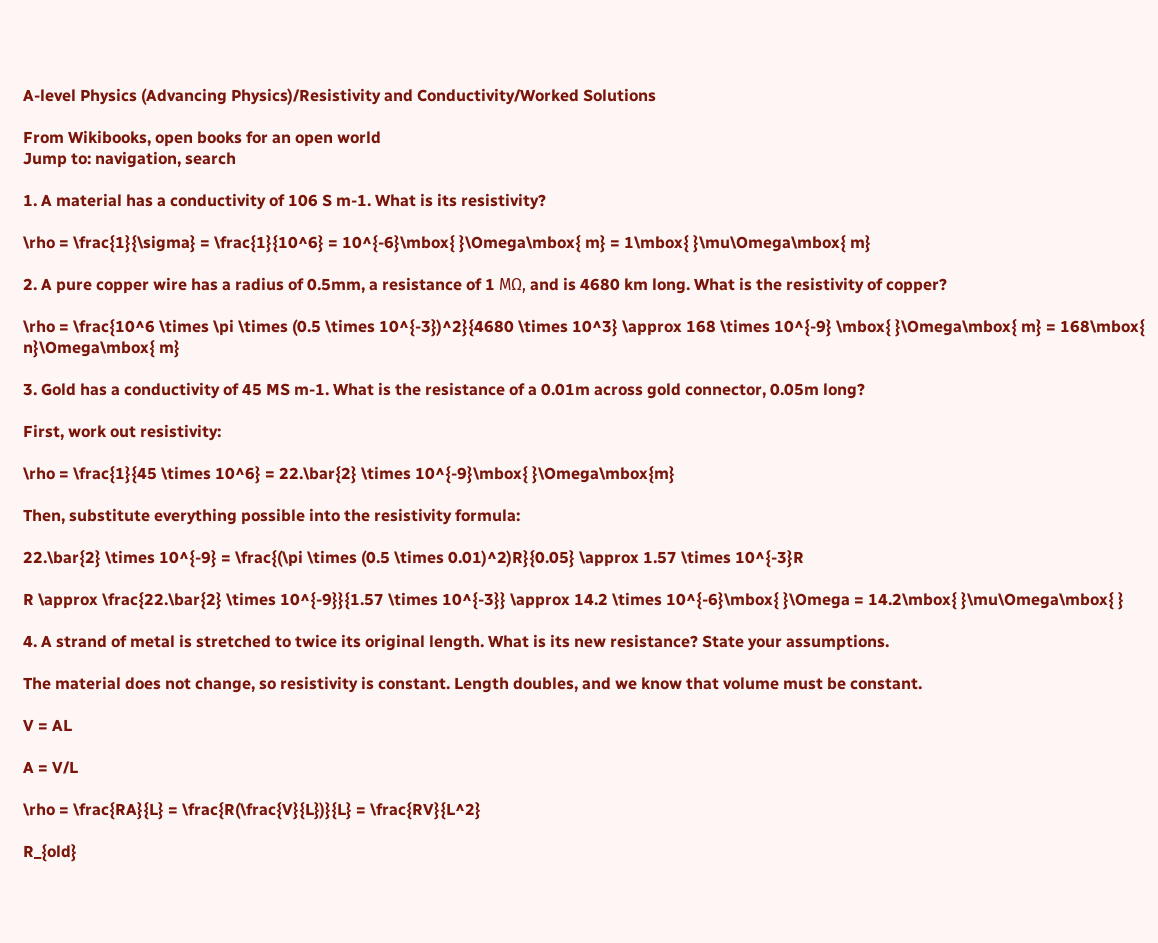A-level Physics (Advancing Physics)/Resistivity and Conductivity/Worked Solutions

From Wikibooks, open books for an open world
Jump to: navigation, search

1. A material has a conductivity of 106 S m-1. What is its resistivity?

\rho = \frac{1}{\sigma} = \frac{1}{10^6} = 10^{-6}\mbox{ }\Omega\mbox{ m} = 1\mbox{ }\mu\Omega\mbox{ m}

2. A pure copper wire has a radius of 0.5mm, a resistance of 1 MΩ, and is 4680 km long. What is the resistivity of copper?

\rho = \frac{10^6 \times \pi \times (0.5 \times 10^{-3})^2}{4680 \times 10^3} \approx 168 \times 10^{-9} \mbox{ }\Omega\mbox{ m} = 168\mbox{ n}\Omega\mbox{ m}

3. Gold has a conductivity of 45 MS m-1. What is the resistance of a 0.01m across gold connector, 0.05m long?

First, work out resistivity:

\rho = \frac{1}{45 \times 10^6} = 22.\bar{2} \times 10^{-9}\mbox{ }\Omega\mbox{m}

Then, substitute everything possible into the resistivity formula:

22.\bar{2} \times 10^{-9} = \frac{(\pi \times (0.5 \times 0.01)^2)R}{0.05} \approx 1.57 \times 10^{-3}R

R \approx \frac{22.\bar{2} \times 10^{-9}}{1.57 \times 10^{-3}} \approx 14.2 \times 10^{-6}\mbox{ }\Omega = 14.2\mbox{ }\mu\Omega\mbox{ }

4. A strand of metal is stretched to twice its original length. What is its new resistance? State your assumptions.

The material does not change, so resistivity is constant. Length doubles, and we know that volume must be constant.

V = AL

A = V/L

\rho = \frac{RA}{L} = \frac{R(\frac{V}{L})}{L} = \frac{RV}{L^2}

R_{old}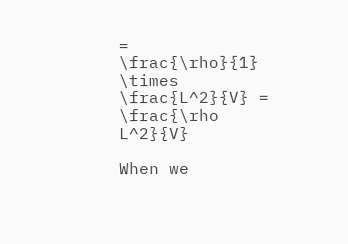= \frac{\rho}{1} \times \frac{L^2}{V} = \frac{\rho L^2}{V}

When we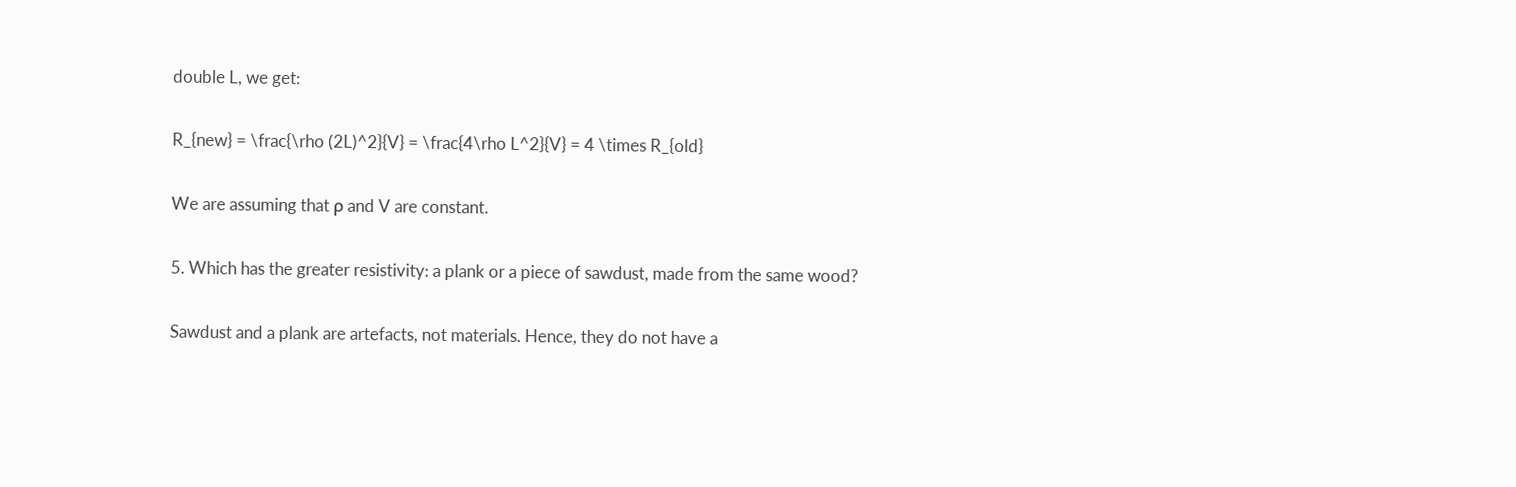double L, we get:

R_{new} = \frac{\rho (2L)^2}{V} = \frac{4\rho L^2}{V} = 4 \times R_{old}

We are assuming that ρ and V are constant.

5. Which has the greater resistivity: a plank or a piece of sawdust, made from the same wood?

Sawdust and a plank are artefacts, not materials. Hence, they do not have a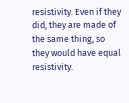resistivity. Even if they did, they are made of the same thing, so they would have equal resistivity.